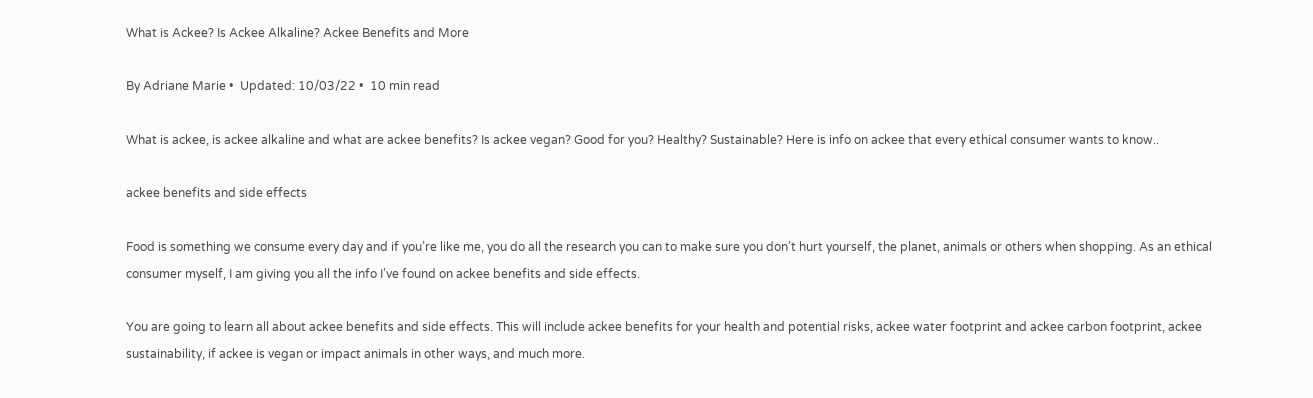What is Ackee? Is Ackee Alkaline? Ackee Benefits and More

By Adriane Marie •  Updated: 10/03/22 •  10 min read

What is ackee, is ackee alkaline and what are ackee benefits? Is ackee vegan? Good for you? Healthy? Sustainable? Here is info on ackee that every ethical consumer wants to know..

ackee benefits and side effects

Food is something we consume every day and if you’re like me, you do all the research you can to make sure you don’t hurt yourself, the planet, animals or others when shopping. As an ethical consumer myself, I am giving you all the info I’ve found on ackee benefits and side effects.

You are going to learn all about ackee benefits and side effects. This will include ackee benefits for your health and potential risks, ackee water footprint and ackee carbon footprint, ackee sustainability, if ackee is vegan or impact animals in other ways, and much more.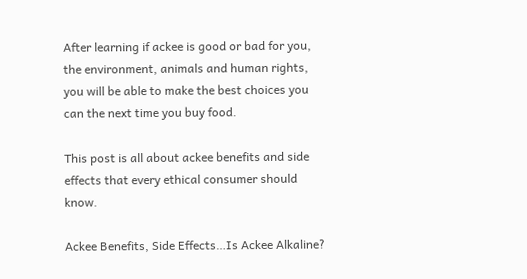After learning if ackee is good or bad for you, the environment, animals and human rights, you will be able to make the best choices you can the next time you buy food.

This post is all about ackee benefits and side effects that every ethical consumer should know.

Ackee Benefits, Side Effects…Is Ackee Alkaline?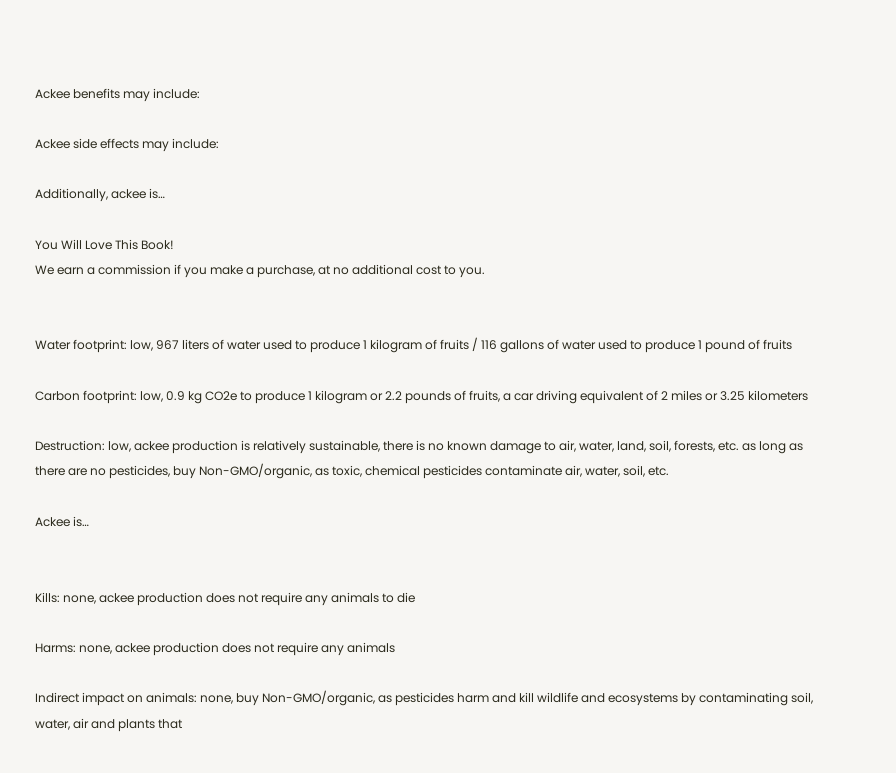Ackee benefits may include:

Ackee side effects may include:

Additionally, ackee is…

You Will Love This Book!
We earn a commission if you make a purchase, at no additional cost to you.


Water footprint: low, 967 liters of water used to produce 1 kilogram of fruits / 116 gallons of water used to produce 1 pound of fruits

Carbon footprint: low, 0.9 kg CO2e to produce 1 kilogram or 2.2 pounds of fruits, a car driving equivalent of 2 miles or 3.25 kilometers

Destruction: low, ackee production is relatively sustainable, there is no known damage to air, water, land, soil, forests, etc. as long as there are no pesticides, buy Non-GMO/organic, as toxic, chemical pesticides contaminate air, water, soil, etc.

Ackee is…


Kills: none, ackee production does not require any animals to die

Harms: none, ackee production does not require any animals

Indirect impact on animals: none, buy Non-GMO/organic, as pesticides harm and kill wildlife and ecosystems by contaminating soil, water, air and plants that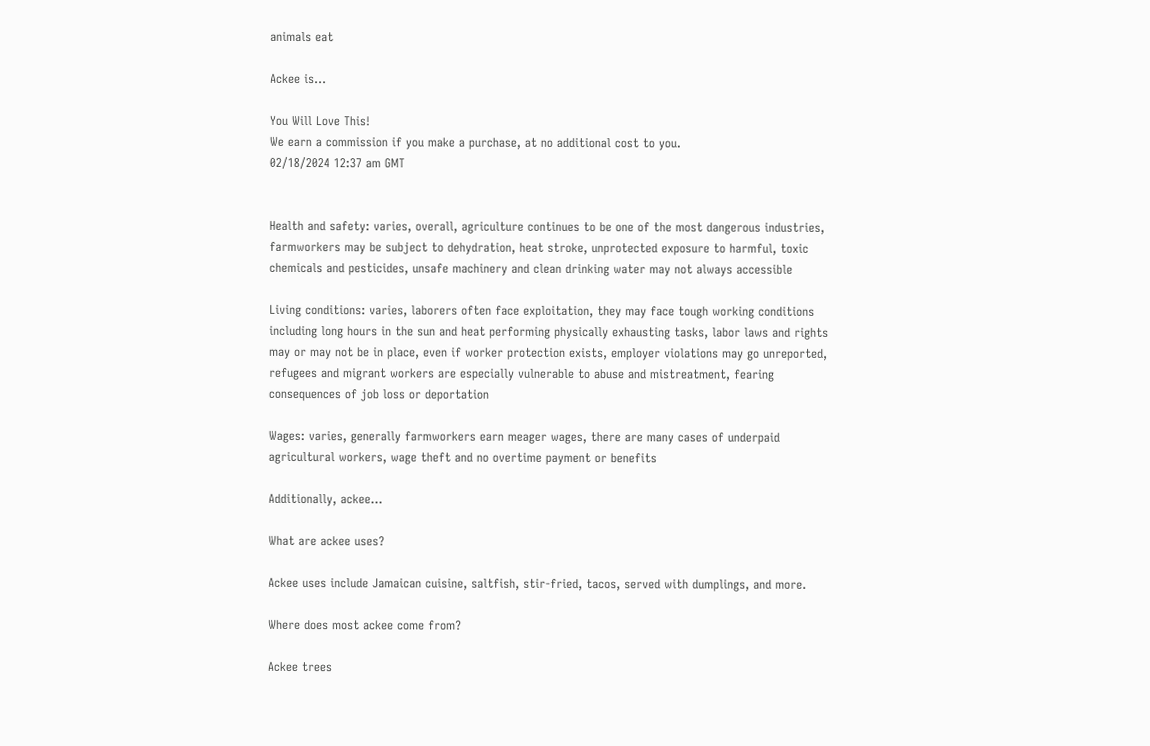animals eat

Ackee is…

You Will Love This!
We earn a commission if you make a purchase, at no additional cost to you.
02/18/2024 12:37 am GMT


Health and safety: varies, overall, agriculture continues to be one of the most dangerous industries, farmworkers may be subject to dehydration, heat stroke, unprotected exposure to harmful, toxic chemicals and pesticides, unsafe machinery and clean drinking water may not always accessible

Living conditions: varies, laborers often face exploitation, they may face tough working conditions including long hours in the sun and heat performing physically exhausting tasks, labor laws and rights may or may not be in place, even if worker protection exists, employer violations may go unreported, refugees and migrant workers are especially vulnerable to abuse and mistreatment, fearing consequences of job loss or deportation

Wages: varies, generally farmworkers earn meager wages, there are many cases of underpaid agricultural workers, wage theft and no overtime payment or benefits

Additionally, ackee…

What are ackee uses?

Ackee uses include Jamaican cuisine, saltfish, stir-fried, tacos, served with dumplings, and more.

Where does most ackee come from?

Ackee trees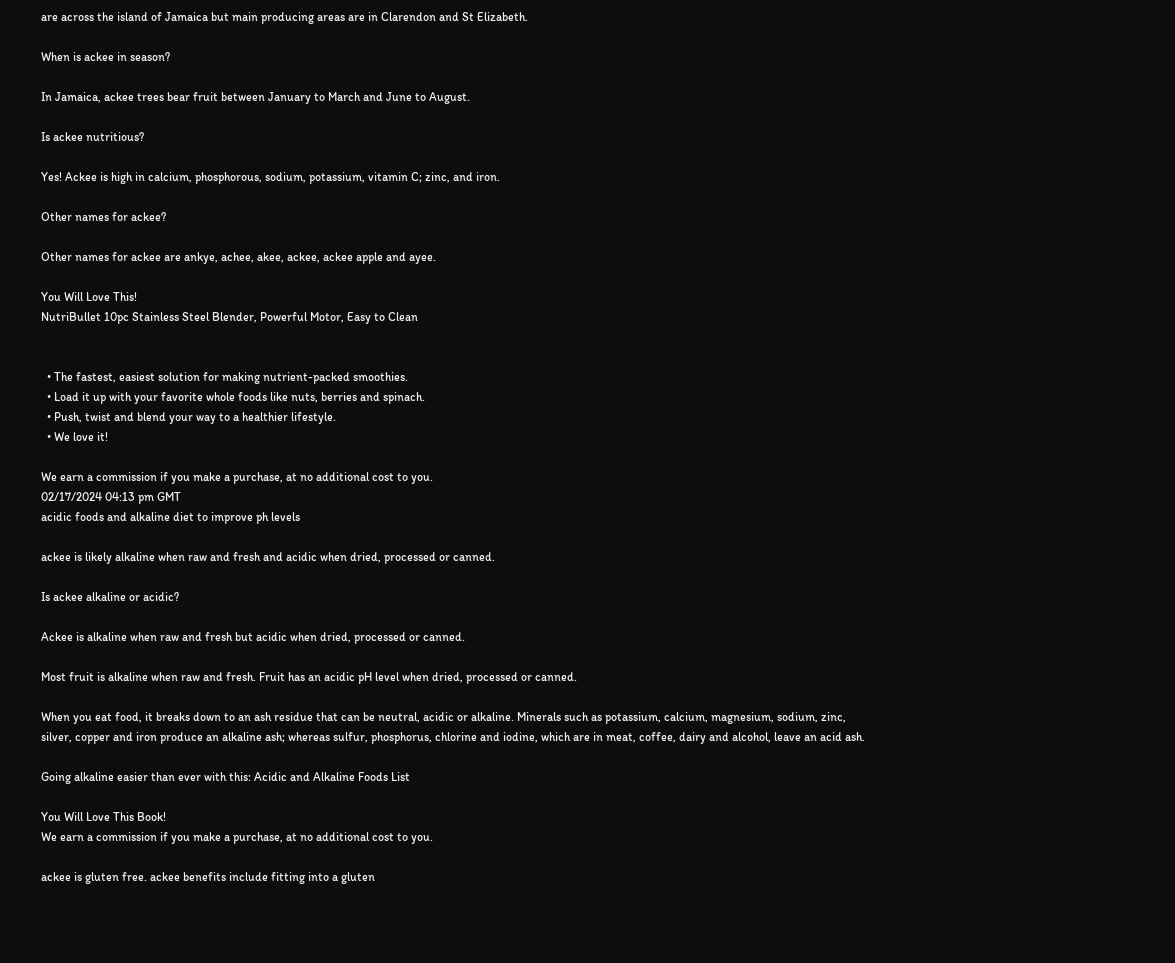are across the island of Jamaica but main producing areas are in Clarendon and St Elizabeth.

When is ackee in season?

In Jamaica, ackee trees bear fruit between January to March and June to August.

Is ackee nutritious?

Yes! Ackee is high in calcium, phosphorous, sodium, potassium, vitamin C; zinc, and iron.

Other names for ackee?

Other names for ackee are ankye, achee, akee, ackee, ackee apple and ayee.

You Will Love This!
NutriBullet 10pc Stainless Steel Blender, Powerful Motor, Easy to Clean


  • The fastest, easiest solution for making nutrient-packed smoothies.
  • Load it up with your favorite whole foods like nuts, berries and spinach.
  • Push, twist and blend your way to a healthier lifestyle.
  • We love it!

We earn a commission if you make a purchase, at no additional cost to you.
02/17/2024 04:13 pm GMT
acidic foods and alkaline diet to improve ph levels

ackee is likely alkaline when raw and fresh and acidic when dried, processed or canned.

Is ackee alkaline or acidic?

Ackee is alkaline when raw and fresh but acidic when dried, processed or canned.

Most fruit is alkaline when raw and fresh. Fruit has an acidic pH level when dried, processed or canned.

When you eat food, it breaks down to an ash residue that can be neutral, acidic or alkaline. Minerals such as potassium, calcium, magnesium, sodium, zinc, silver, copper and iron produce an alkaline ash; whereas sulfur, phosphorus, chlorine and iodine, which are in meat, coffee, dairy and alcohol, leave an acid ash.

Going alkaline easier than ever with this: Acidic and Alkaline Foods List

You Will Love This Book!
We earn a commission if you make a purchase, at no additional cost to you.

ackee is gluten free. ackee benefits include fitting into a gluten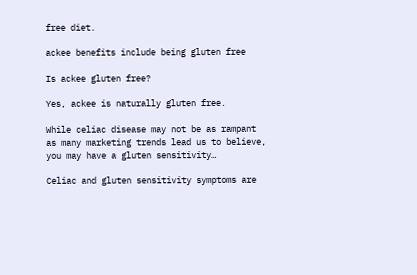free diet.

ackee benefits include being gluten free

Is ackee gluten free?

Yes, ackee is naturally gluten free.

While celiac disease may not be as rampant as many marketing trends lead us to believe, you may have a gluten sensitivity…

Celiac and gluten sensitivity symptoms are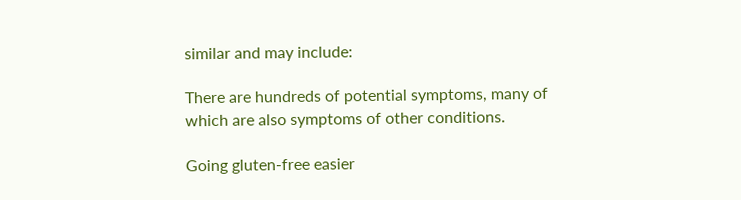similar and may include:

There are hundreds of potential symptoms, many of which are also symptoms of other conditions.

Going gluten-free easier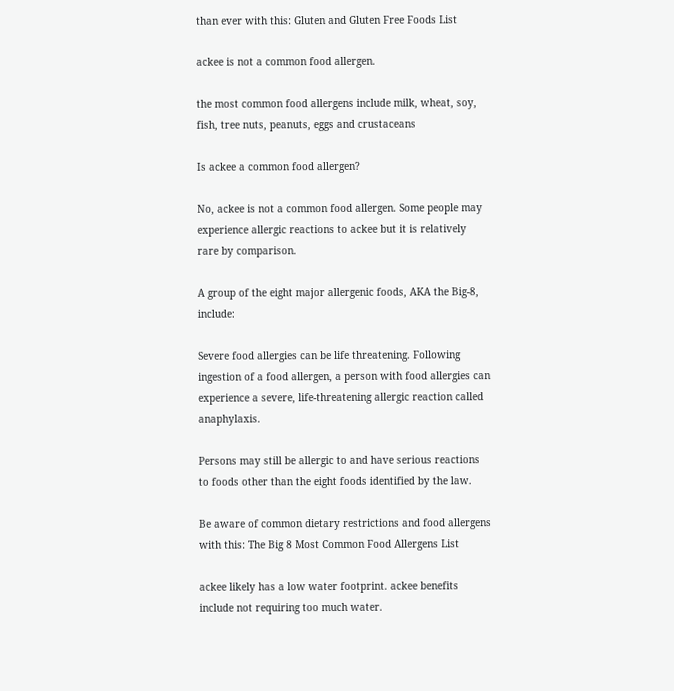than ever with this: Gluten and Gluten Free Foods List

ackee is not a common food allergen.

the most common food allergens include milk, wheat, soy, fish, tree nuts, peanuts, eggs and crustaceans

Is ackee a common food allergen?

No, ackee is not a common food allergen. Some people may experience allergic reactions to ackee but it is relatively rare by comparison.

A group of the eight major allergenic foods, AKA the Big-8, include:

Severe food allergies can be life threatening. Following ingestion of a food allergen, a person with food allergies can experience a severe, life-threatening allergic reaction called anaphylaxis.

Persons may still be allergic to and have serious reactions to foods other than the eight foods identified by the law.

Be aware of common dietary restrictions and food allergens with this: The Big 8 Most Common Food Allergens List

ackee likely has a low water footprint. ackee benefits include not requiring too much water.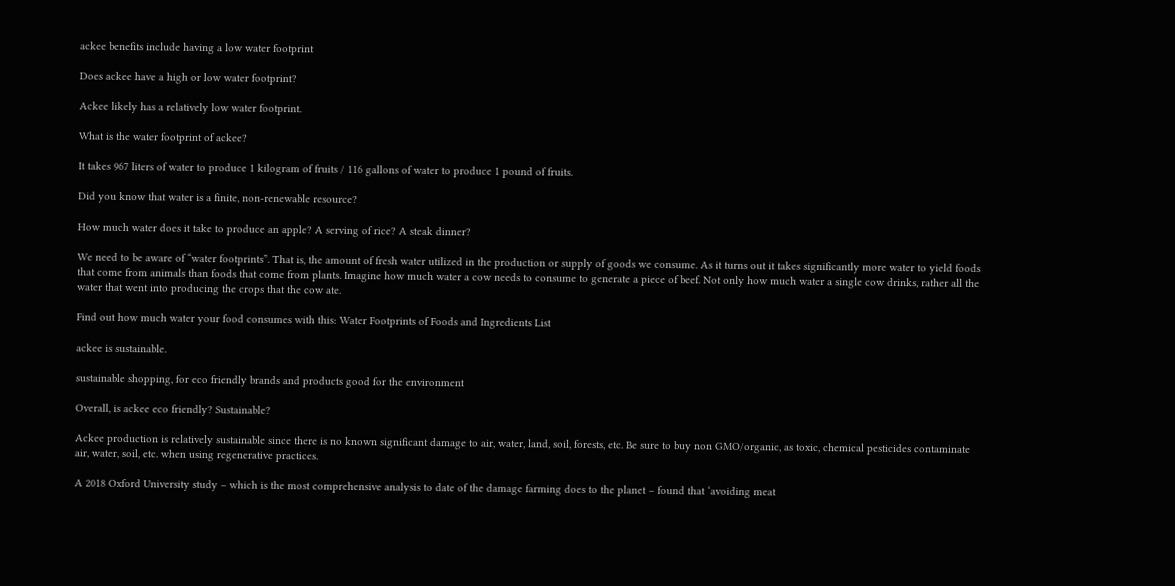ackee benefits include having a low water footprint

Does ackee have a high or low water footprint?

Ackee likely has a relatively low water footprint.

What is the water footprint of ackee?

It takes 967 liters of water to produce 1 kilogram of fruits / 116 gallons of water to produce 1 pound of fruits.

Did you know that water is a finite, non-renewable resource?

How much water does it take to produce an apple? A serving of rice? A steak dinner?

We need to be aware of “water footprints”. That is, the amount of fresh water utilized in the production or supply of goods we consume. As it turns out it takes significantly more water to yield foods that come from animals than foods that come from plants. Imagine how much water a cow needs to consume to generate a piece of beef. Not only how much water a single cow drinks, rather all the water that went into producing the crops that the cow ate.

Find out how much water your food consumes with this: Water Footprints of Foods and Ingredients List

ackee is sustainable.

sustainable shopping, for eco friendly brands and products good for the environment

Overall, is ackee eco friendly? Sustainable?

Ackee production is relatively sustainable since there is no known significant damage to air, water, land, soil, forests, etc. Be sure to buy non GMO/organic, as toxic, chemical pesticides contaminate air, water, soil, etc. when using regenerative practices.

A 2018 Oxford University study – which is the most comprehensive analysis to date of the damage farming does to the planet – found that ‘avoiding meat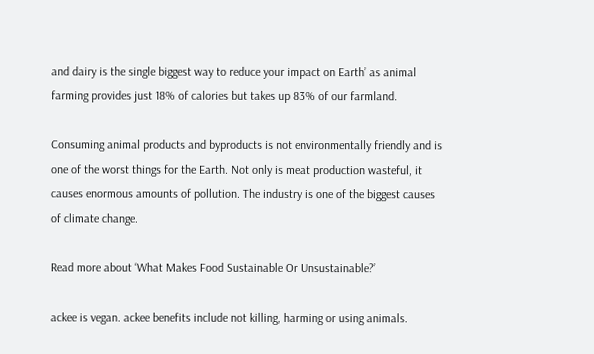and dairy is the single biggest way to reduce your impact on Earth’ as animal farming provides just 18% of calories but takes up 83% of our farmland.

Consuming animal products and byproducts is not environmentally friendly and is one of the worst things for the Earth. Not only is meat production wasteful, it causes enormous amounts of pollution. The industry is one of the biggest causes of climate change.

Read more about ‘What Makes Food Sustainable Or Unsustainable?’

ackee is vegan. ackee benefits include not killing, harming or using animals.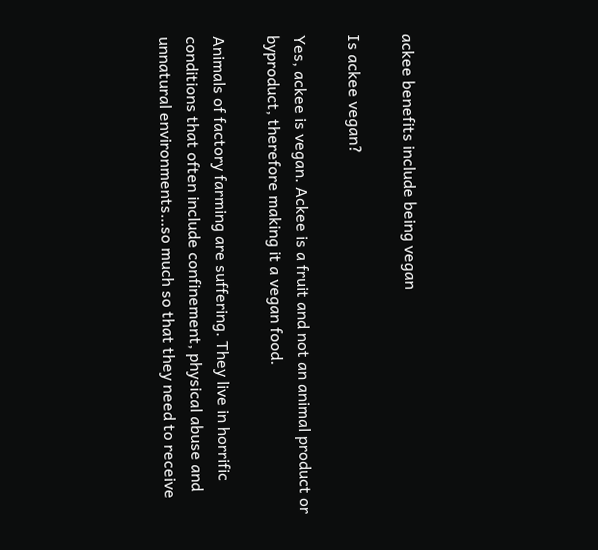ackee benefits include being vegan

Is ackee vegan?

Yes, ackee is vegan. Ackee is a fruit and not an animal product or byproduct, therefore making it a vegan food.

Animals of factory farming are suffering. They live in horrific conditions that often include confinement, physical abuse and unnatural environments…so much so that they need to receive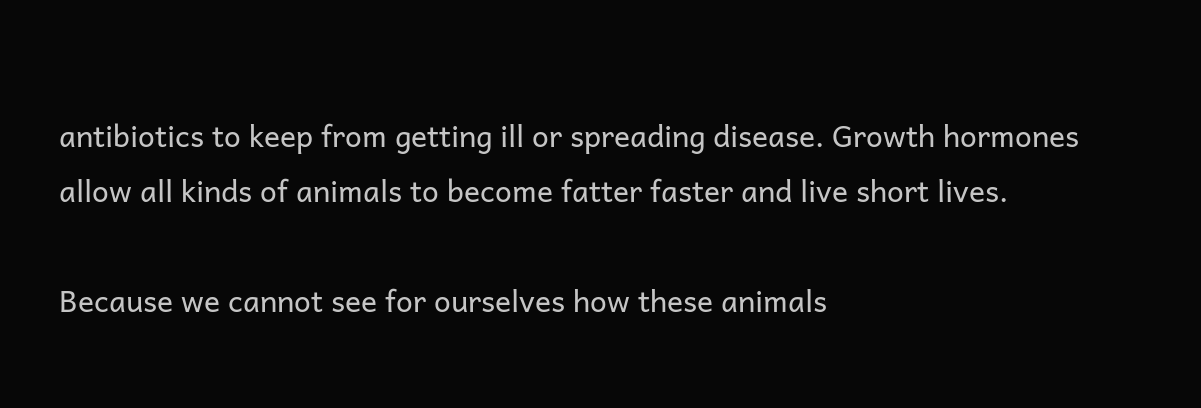antibiotics to keep from getting ill or spreading disease. Growth hormones allow all kinds of animals to become fatter faster and live short lives.

Because we cannot see for ourselves how these animals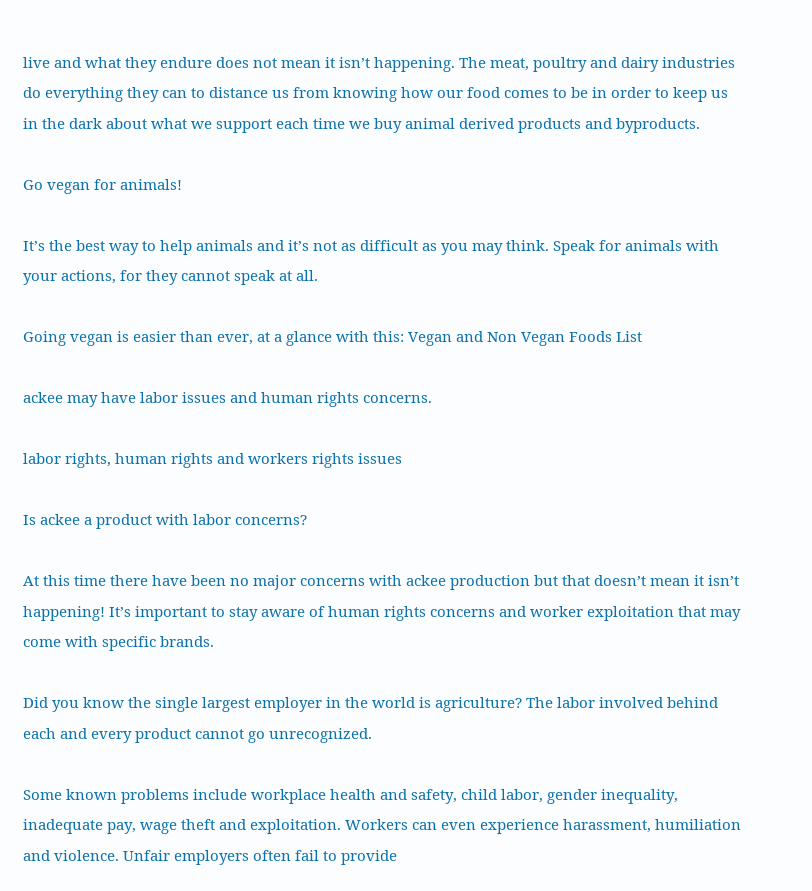live and what they endure does not mean it isn’t happening. The meat, poultry and dairy industries do everything they can to distance us from knowing how our food comes to be in order to keep us in the dark about what we support each time we buy animal derived products and byproducts.

Go vegan for animals!

It’s the best way to help animals and it’s not as difficult as you may think. Speak for animals with your actions, for they cannot speak at all.

Going vegan is easier than ever, at a glance with this: Vegan and Non Vegan Foods List

ackee may have labor issues and human rights concerns.

labor rights, human rights and workers rights issues

Is ackee a product with labor concerns?

At this time there have been no major concerns with ackee production but that doesn’t mean it isn’t happening! It’s important to stay aware of human rights concerns and worker exploitation that may come with specific brands.

Did you know the single largest employer in the world is agriculture? The labor involved behind each and every product cannot go unrecognized.

Some known problems include workplace health and safety, child labor, gender inequality, inadequate pay, wage theft and exploitation. Workers can even experience harassment, humiliation and violence. Unfair employers often fail to provide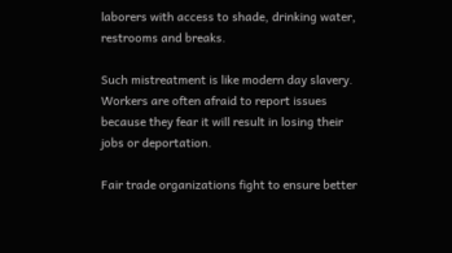laborers with access to shade, drinking water, restrooms and breaks.

Such mistreatment is like modern day slavery. Workers are often afraid to report issues because they fear it will result in losing their jobs or deportation.

Fair trade organizations fight to ensure better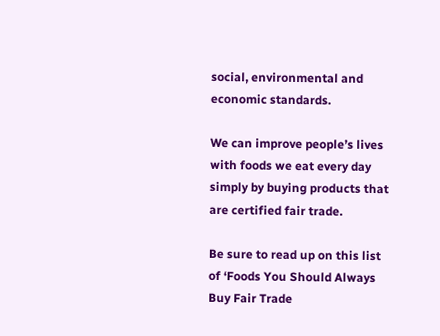social, environmental and economic standards.

We can improve people’s lives with foods we eat every day simply by buying products that are certified fair trade.

Be sure to read up on this list of ‘Foods You Should Always Buy Fair Trade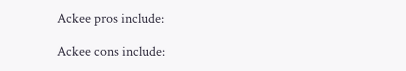Ackee pros include:

Ackee cons include: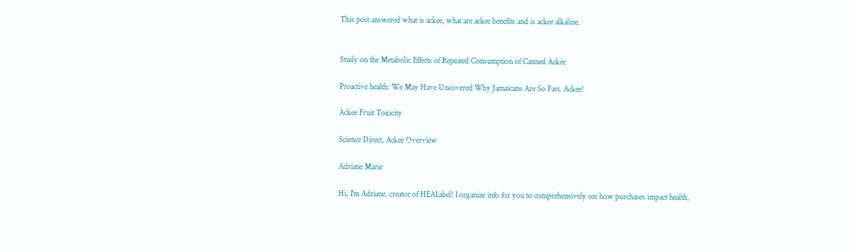This post answered what is ackee, what are ackee benefits and is ackee alkaline.


Study on the Metabolic Effects of Repeated Consumption of Canned Ackee

Proactive health: We May Have Uncovered Why Jamaicans Are So Fast. Ackee!

Ackee Fruit Toxicity

Science Direct, Ackee Overview

Adriane Marie

Hi, I'm Adriane, creator of HEALabel! I organize info for you to comprehensively see how purchases impact health,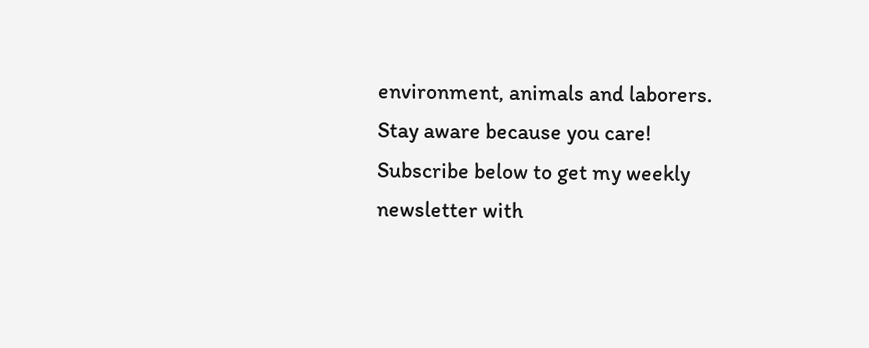environment, animals and laborers. Stay aware because you care! Subscribe below to get my weekly newsletter with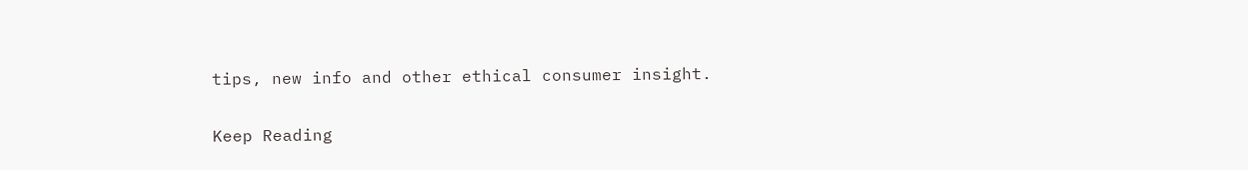tips, new info and other ethical consumer insight.

Keep Reading